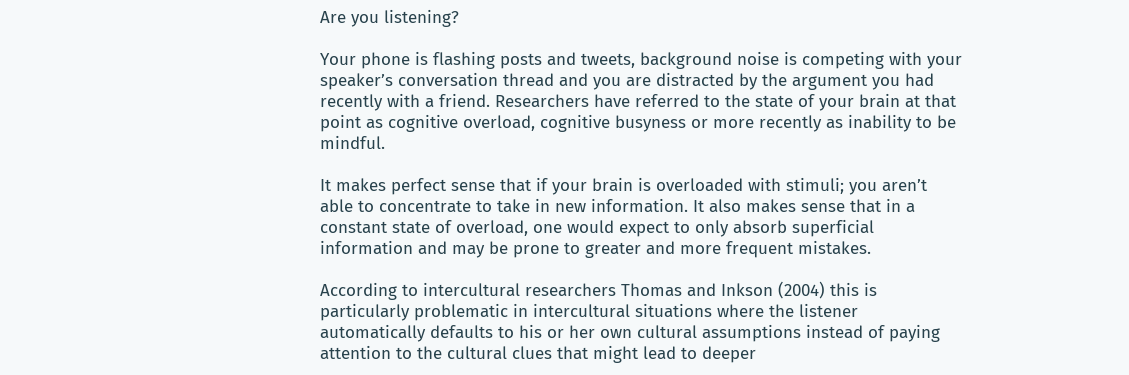Are you listening?

Your phone is flashing posts and tweets, background noise is competing with your speaker’s conversation thread and you are distracted by the argument you had recently with a friend. Researchers have referred to the state of your brain at that point as cognitive overload, cognitive busyness or more recently as inability to be mindful.

It makes perfect sense that if your brain is overloaded with stimuli; you aren’t able to concentrate to take in new information. It also makes sense that in a constant state of overload, one would expect to only absorb superficial information and may be prone to greater and more frequent mistakes.

According to intercultural researchers Thomas and Inkson (2004) this is particularly problematic in intercultural situations where the listener automatically defaults to his or her own cultural assumptions instead of paying attention to the cultural clues that might lead to deeper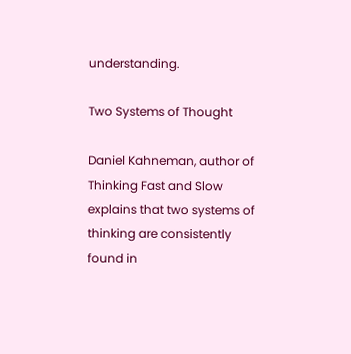understanding.

Two Systems of Thought

Daniel Kahneman, author of Thinking Fast and Slow explains that two systems of thinking are consistently found in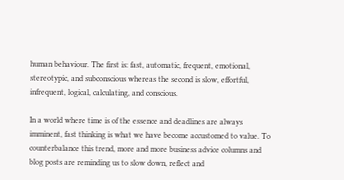human behaviour. The first is: fast, automatic, frequent, emotional, stereotypic, and subconscious whereas the second is slow, effortful, infrequent, logical, calculating, and conscious.

In a world where time is of the essence and deadlines are always imminent, fast thinking is what we have become accustomed to value. To counterbalance this trend, more and more business advice columns and blog posts are reminding us to slow down, reflect and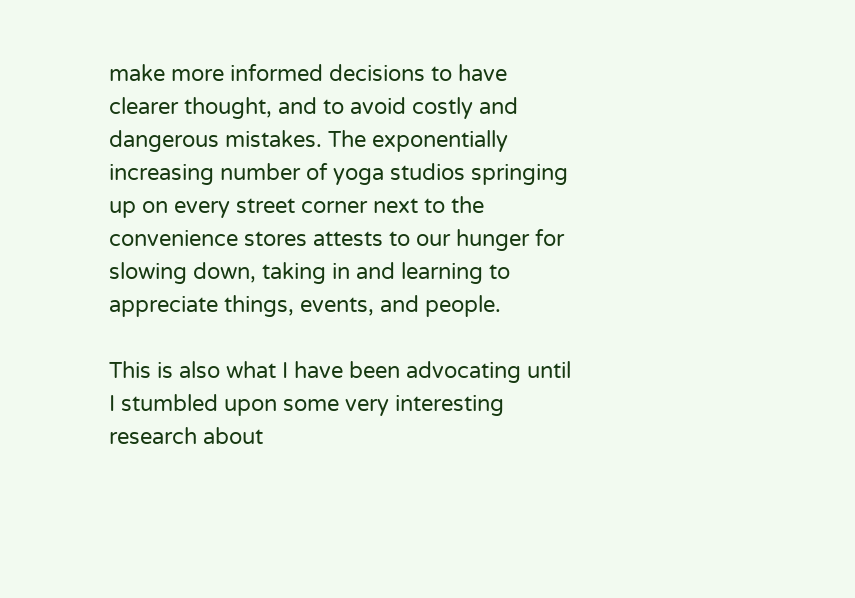make more informed decisions to have clearer thought, and to avoid costly and dangerous mistakes. The exponentially increasing number of yoga studios springing up on every street corner next to the convenience stores attests to our hunger for slowing down, taking in and learning to appreciate things, events, and people.

This is also what I have been advocating until I stumbled upon some very interesting research about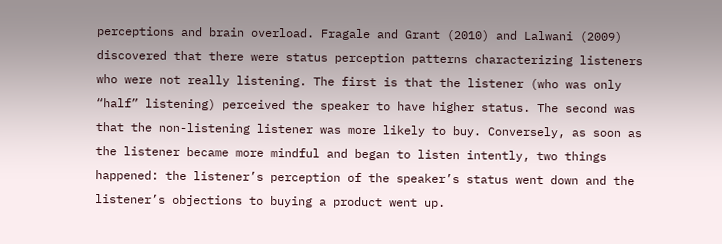perceptions and brain overload. Fragale and Grant (2010) and Lalwani (2009) discovered that there were status perception patterns characterizing listeners who were not really listening. The first is that the listener (who was only “half” listening) perceived the speaker to have higher status. The second was that the non-listening listener was more likely to buy. Conversely, as soon as the listener became more mindful and began to listen intently, two things happened: the listener’s perception of the speaker’s status went down and the listener’s objections to buying a product went up.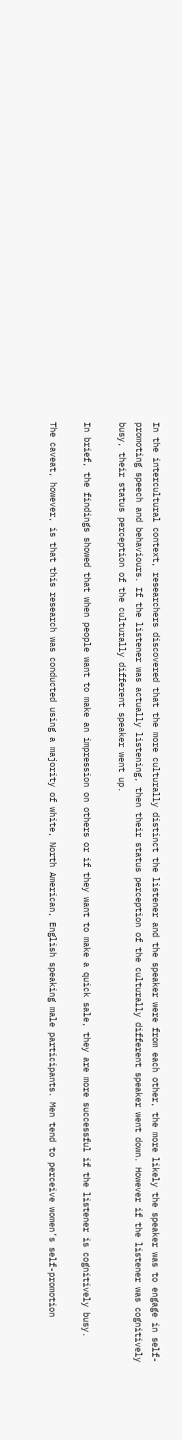In the intercultural context, researchers discovered that the more culturally distinct the listener and the speaker were from each other, the more likely the speaker was to engage in self-promoting speech and behaviours. If the listener was actually listening, then their status perception of the culturally different speaker went down. However if the listener was cognitively busy, their status perception of the culturally different speaker went up.

In brief, the findings showed that when people want to make an impression on others or if they want to make a quick sale, they are more successful if the listener is cognitively busy.

The caveat, however, is that this research was conducted using a majority of white, North American, English speaking male participants. Men tend to perceive women’s self-promotion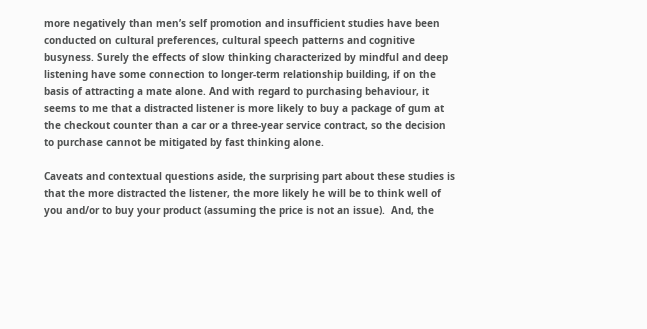more negatively than men’s self promotion and insufficient studies have been conducted on cultural preferences, cultural speech patterns and cognitive busyness. Surely the effects of slow thinking characterized by mindful and deep listening have some connection to longer-term relationship building, if on the basis of attracting a mate alone. And with regard to purchasing behaviour, it seems to me that a distracted listener is more likely to buy a package of gum at the checkout counter than a car or a three-year service contract, so the decision to purchase cannot be mitigated by fast thinking alone.

Caveats and contextual questions aside, the surprising part about these studies is that the more distracted the listener, the more likely he will be to think well of you and/or to buy your product (assuming the price is not an issue).  And, the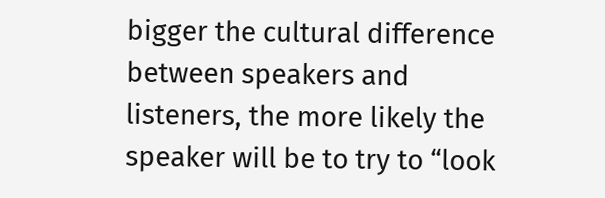bigger the cultural difference between speakers and listeners, the more likely the speaker will be to try to “look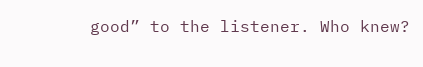good” to the listener. Who knew?